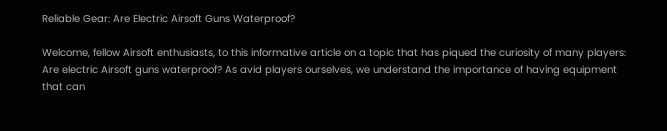Reliable Gear: Are Electric Airsoft Guns Waterproof?

Welcome, fellow Airsoft enthusiasts, to this informative article on a topic that has piqued the curiosity of many players: Are electric Airsoft guns waterproof? As avid players ourselves, we understand the importance of having equipment that can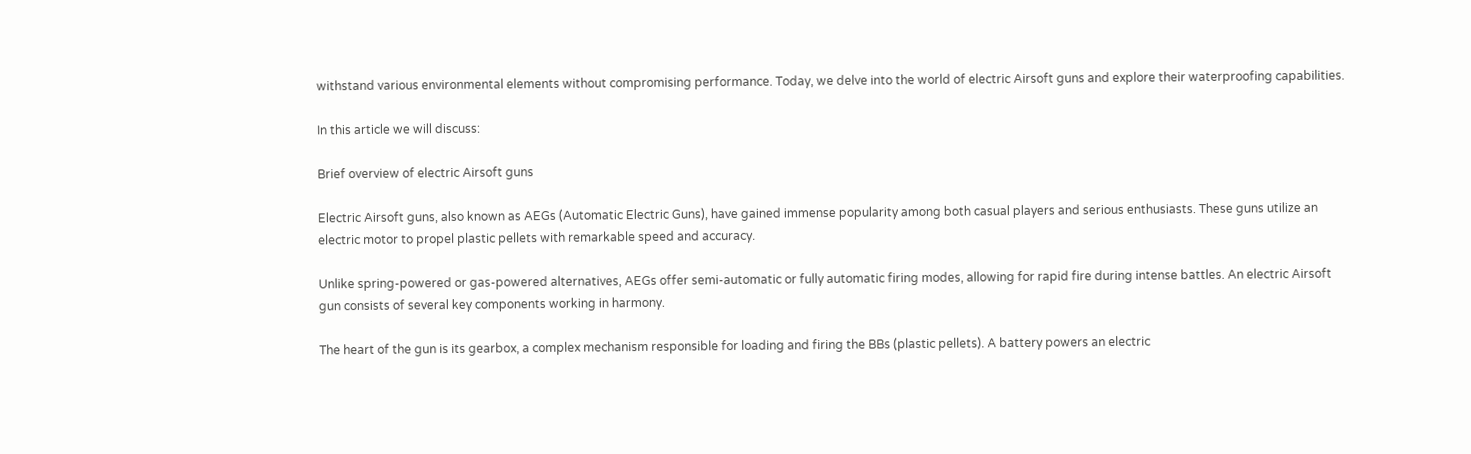withstand various environmental elements without compromising performance. Today, we delve into the world of electric Airsoft guns and explore their waterproofing capabilities.

In this article we will discuss:

Brief overview of electric Airsoft guns

Electric Airsoft guns, also known as AEGs (Automatic Electric Guns), have gained immense popularity among both casual players and serious enthusiasts. These guns utilize an electric motor to propel plastic pellets with remarkable speed and accuracy.

Unlike spring-powered or gas-powered alternatives, AEGs offer semi-automatic or fully automatic firing modes, allowing for rapid fire during intense battles. An electric Airsoft gun consists of several key components working in harmony.

The heart of the gun is its gearbox, a complex mechanism responsible for loading and firing the BBs (plastic pellets). A battery powers an electric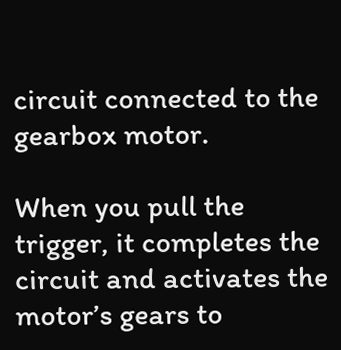circuit connected to the gearbox motor.

When you pull the trigger, it completes the circuit and activates the motor’s gears to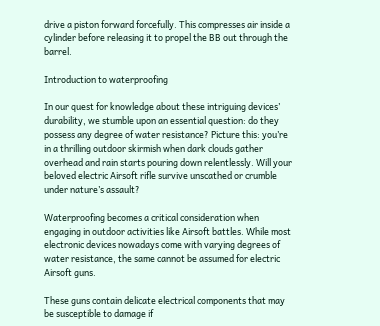drive a piston forward forcefully. This compresses air inside a cylinder before releasing it to propel the BB out through the barrel.

Introduction to waterproofing

In our quest for knowledge about these intriguing devices’ durability, we stumble upon an essential question: do they possess any degree of water resistance? Picture this: you’re in a thrilling outdoor skirmish when dark clouds gather overhead and rain starts pouring down relentlessly. Will your beloved electric Airsoft rifle survive unscathed or crumble under nature’s assault?

Waterproofing becomes a critical consideration when engaging in outdoor activities like Airsoft battles. While most electronic devices nowadays come with varying degrees of water resistance, the same cannot be assumed for electric Airsoft guns.

These guns contain delicate electrical components that may be susceptible to damage if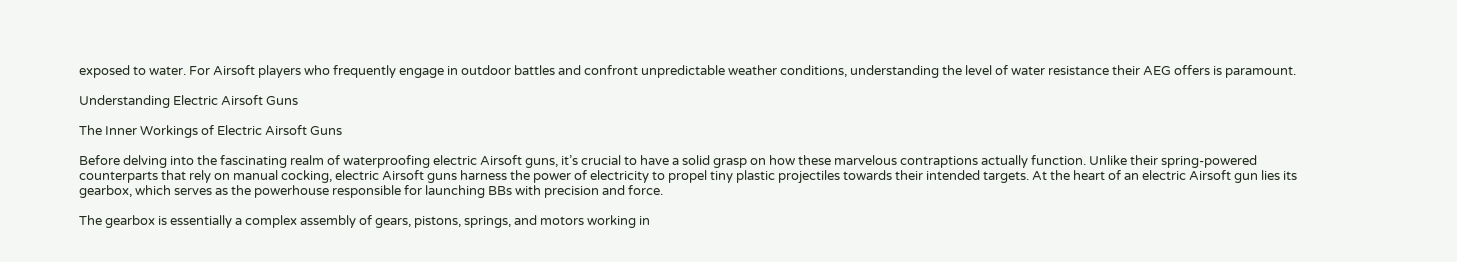exposed to water. For Airsoft players who frequently engage in outdoor battles and confront unpredictable weather conditions, understanding the level of water resistance their AEG offers is paramount.

Understanding Electric Airsoft Guns

The Inner Workings of Electric Airsoft Guns

Before delving into the fascinating realm of waterproofing electric Airsoft guns, it’s crucial to have a solid grasp on how these marvelous contraptions actually function. Unlike their spring-powered counterparts that rely on manual cocking, electric Airsoft guns harness the power of electricity to propel tiny plastic projectiles towards their intended targets. At the heart of an electric Airsoft gun lies its gearbox, which serves as the powerhouse responsible for launching BBs with precision and force.

The gearbox is essentially a complex assembly of gears, pistons, springs, and motors working in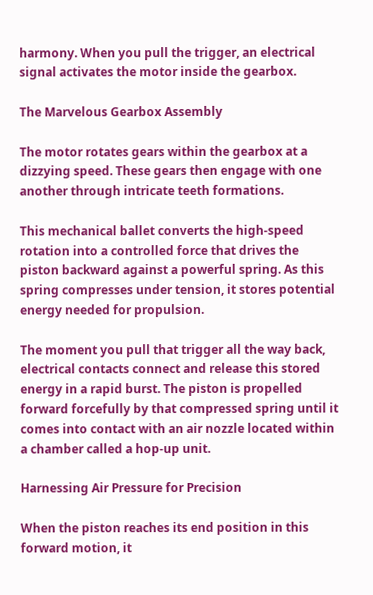harmony. When you pull the trigger, an electrical signal activates the motor inside the gearbox.

The Marvelous Gearbox Assembly

The motor rotates gears within the gearbox at a dizzying speed. These gears then engage with one another through intricate teeth formations.

This mechanical ballet converts the high-speed rotation into a controlled force that drives the piston backward against a powerful spring. As this spring compresses under tension, it stores potential energy needed for propulsion.

The moment you pull that trigger all the way back, electrical contacts connect and release this stored energy in a rapid burst. The piston is propelled forward forcefully by that compressed spring until it comes into contact with an air nozzle located within a chamber called a hop-up unit.

Harnessing Air Pressure for Precision

When the piston reaches its end position in this forward motion, it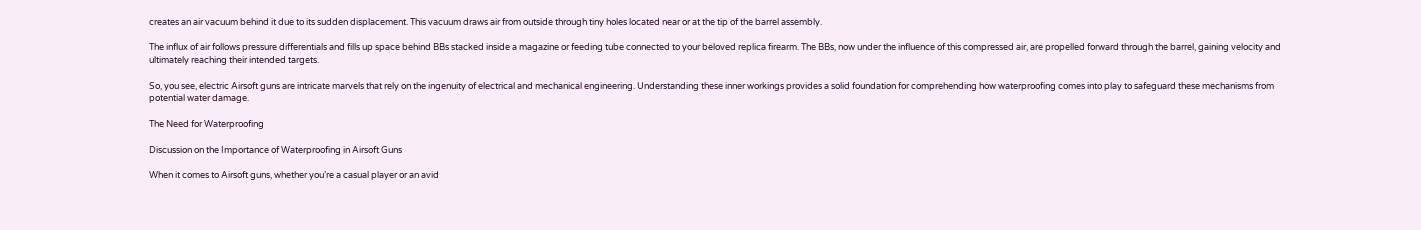creates an air vacuum behind it due to its sudden displacement. This vacuum draws air from outside through tiny holes located near or at the tip of the barrel assembly.

The influx of air follows pressure differentials and fills up space behind BBs stacked inside a magazine or feeding tube connected to your beloved replica firearm. The BBs, now under the influence of this compressed air, are propelled forward through the barrel, gaining velocity and ultimately reaching their intended targets.

So, you see, electric Airsoft guns are intricate marvels that rely on the ingenuity of electrical and mechanical engineering. Understanding these inner workings provides a solid foundation for comprehending how waterproofing comes into play to safeguard these mechanisms from potential water damage.

The Need for Waterproofing

Discussion on the Importance of Waterproofing in Airsoft Guns

When it comes to Airsoft guns, whether you’re a casual player or an avid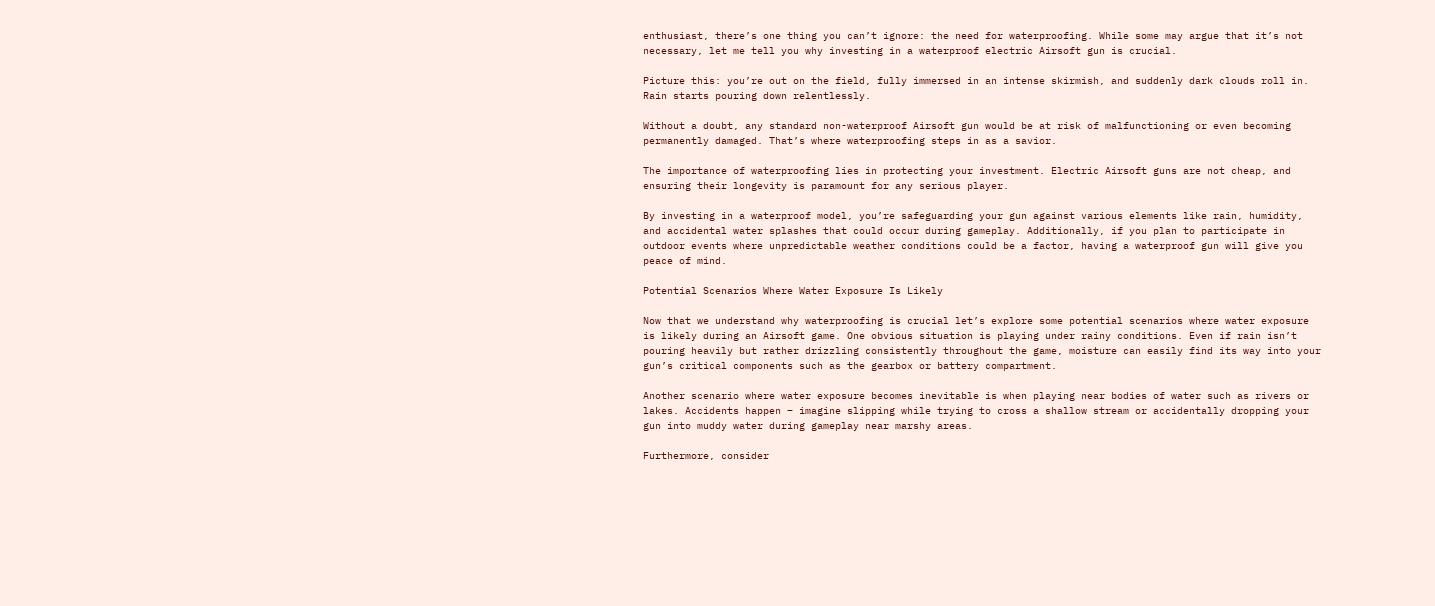enthusiast, there’s one thing you can’t ignore: the need for waterproofing. While some may argue that it’s not necessary, let me tell you why investing in a waterproof electric Airsoft gun is crucial.

Picture this: you’re out on the field, fully immersed in an intense skirmish, and suddenly dark clouds roll in. Rain starts pouring down relentlessly.

Without a doubt, any standard non-waterproof Airsoft gun would be at risk of malfunctioning or even becoming permanently damaged. That’s where waterproofing steps in as a savior.

The importance of waterproofing lies in protecting your investment. Electric Airsoft guns are not cheap, and ensuring their longevity is paramount for any serious player.

By investing in a waterproof model, you’re safeguarding your gun against various elements like rain, humidity, and accidental water splashes that could occur during gameplay. Additionally, if you plan to participate in outdoor events where unpredictable weather conditions could be a factor, having a waterproof gun will give you peace of mind.

Potential Scenarios Where Water Exposure Is Likely

Now that we understand why waterproofing is crucial let’s explore some potential scenarios where water exposure is likely during an Airsoft game. One obvious situation is playing under rainy conditions. Even if rain isn’t pouring heavily but rather drizzling consistently throughout the game, moisture can easily find its way into your gun’s critical components such as the gearbox or battery compartment.

Another scenario where water exposure becomes inevitable is when playing near bodies of water such as rivers or lakes. Accidents happen – imagine slipping while trying to cross a shallow stream or accidentally dropping your gun into muddy water during gameplay near marshy areas.

Furthermore, consider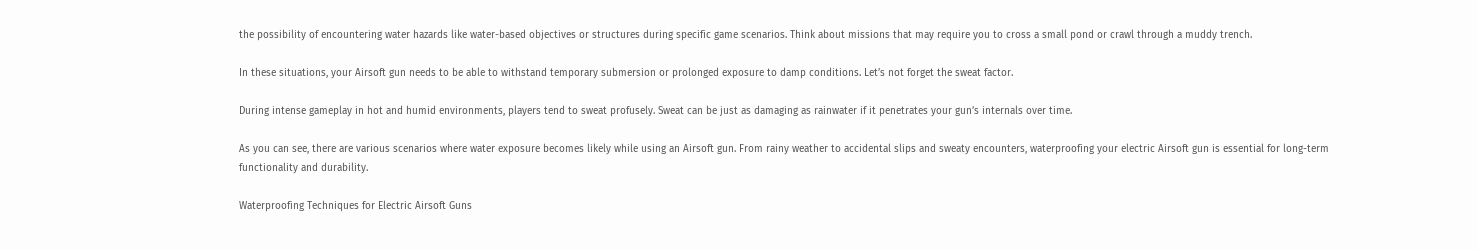the possibility of encountering water hazards like water-based objectives or structures during specific game scenarios. Think about missions that may require you to cross a small pond or crawl through a muddy trench.

In these situations, your Airsoft gun needs to be able to withstand temporary submersion or prolonged exposure to damp conditions. Let’s not forget the sweat factor.

During intense gameplay in hot and humid environments, players tend to sweat profusely. Sweat can be just as damaging as rainwater if it penetrates your gun’s internals over time.

As you can see, there are various scenarios where water exposure becomes likely while using an Airsoft gun. From rainy weather to accidental slips and sweaty encounters, waterproofing your electric Airsoft gun is essential for long-term functionality and durability.

Waterproofing Techniques for Electric Airsoft Guns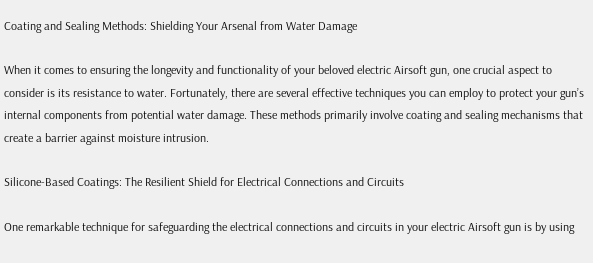Coating and Sealing Methods: Shielding Your Arsenal from Water Damage

When it comes to ensuring the longevity and functionality of your beloved electric Airsoft gun, one crucial aspect to consider is its resistance to water. Fortunately, there are several effective techniques you can employ to protect your gun’s internal components from potential water damage. These methods primarily involve coating and sealing mechanisms that create a barrier against moisture intrusion.

Silicone-Based Coatings: The Resilient Shield for Electrical Connections and Circuits

One remarkable technique for safeguarding the electrical connections and circuits in your electric Airsoft gun is by using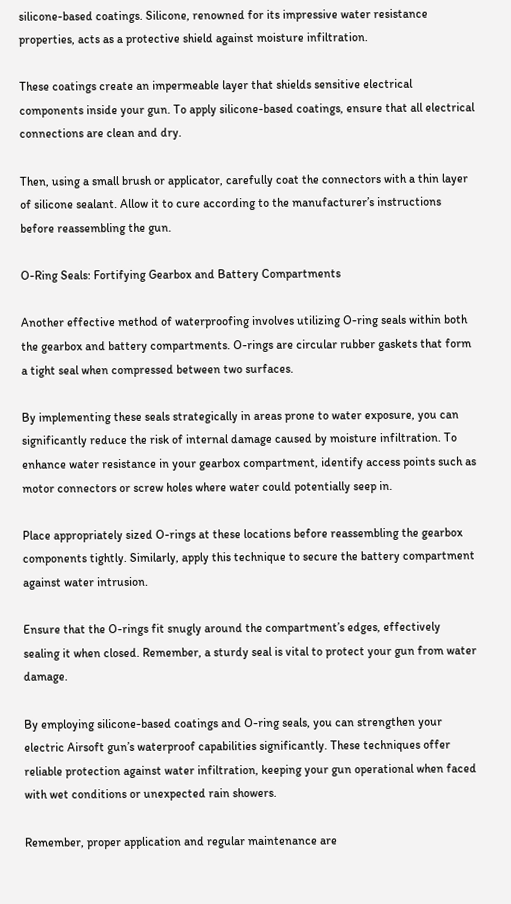silicone-based coatings. Silicone, renowned for its impressive water resistance properties, acts as a protective shield against moisture infiltration.

These coatings create an impermeable layer that shields sensitive electrical components inside your gun. To apply silicone-based coatings, ensure that all electrical connections are clean and dry.

Then, using a small brush or applicator, carefully coat the connectors with a thin layer of silicone sealant. Allow it to cure according to the manufacturer’s instructions before reassembling the gun.

O-Ring Seals: Fortifying Gearbox and Battery Compartments

Another effective method of waterproofing involves utilizing O-ring seals within both the gearbox and battery compartments. O-rings are circular rubber gaskets that form a tight seal when compressed between two surfaces.

By implementing these seals strategically in areas prone to water exposure, you can significantly reduce the risk of internal damage caused by moisture infiltration. To enhance water resistance in your gearbox compartment, identify access points such as motor connectors or screw holes where water could potentially seep in.

Place appropriately sized O-rings at these locations before reassembling the gearbox components tightly. Similarly, apply this technique to secure the battery compartment against water intrusion.

Ensure that the O-rings fit snugly around the compartment’s edges, effectively sealing it when closed. Remember, a sturdy seal is vital to protect your gun from water damage.

By employing silicone-based coatings and O-ring seals, you can strengthen your electric Airsoft gun’s waterproof capabilities significantly. These techniques offer reliable protection against water infiltration, keeping your gun operational when faced with wet conditions or unexpected rain showers.

Remember, proper application and regular maintenance are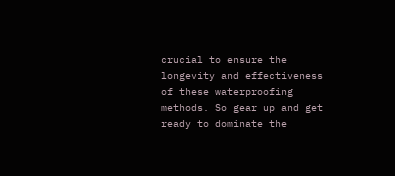crucial to ensure the longevity and effectiveness of these waterproofing methods. So gear up and get ready to dominate the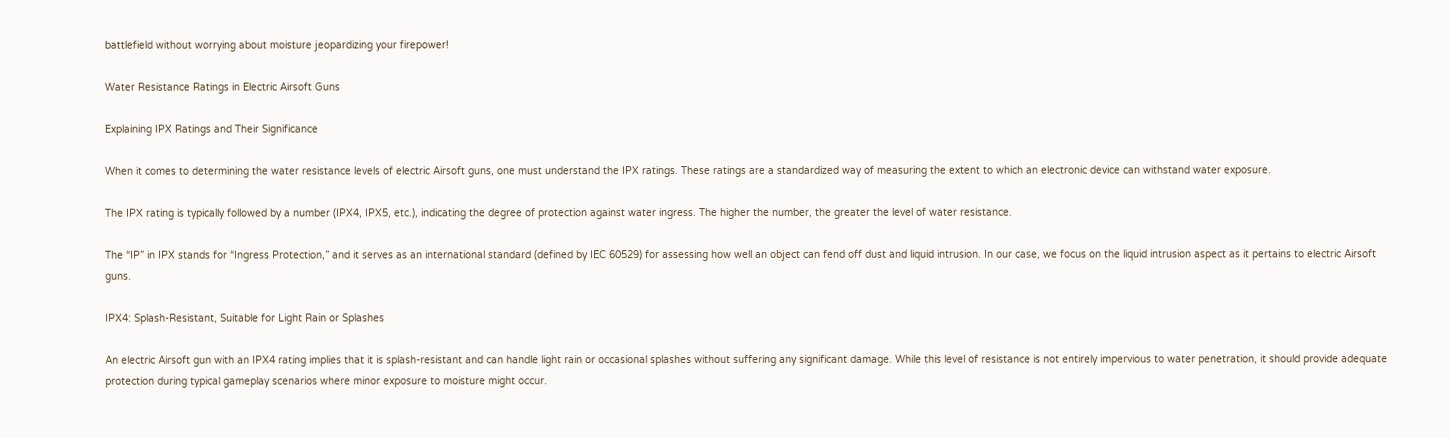battlefield without worrying about moisture jeopardizing your firepower!

Water Resistance Ratings in Electric Airsoft Guns

Explaining IPX Ratings and Their Significance

When it comes to determining the water resistance levels of electric Airsoft guns, one must understand the IPX ratings. These ratings are a standardized way of measuring the extent to which an electronic device can withstand water exposure.

The IPX rating is typically followed by a number (IPX4, IPX5, etc.), indicating the degree of protection against water ingress. The higher the number, the greater the level of water resistance.

The “IP” in IPX stands for “Ingress Protection,” and it serves as an international standard (defined by IEC 60529) for assessing how well an object can fend off dust and liquid intrusion. In our case, we focus on the liquid intrusion aspect as it pertains to electric Airsoft guns.

IPX4: Splash-Resistant, Suitable for Light Rain or Splashes

An electric Airsoft gun with an IPX4 rating implies that it is splash-resistant and can handle light rain or occasional splashes without suffering any significant damage. While this level of resistance is not entirely impervious to water penetration, it should provide adequate protection during typical gameplay scenarios where minor exposure to moisture might occur.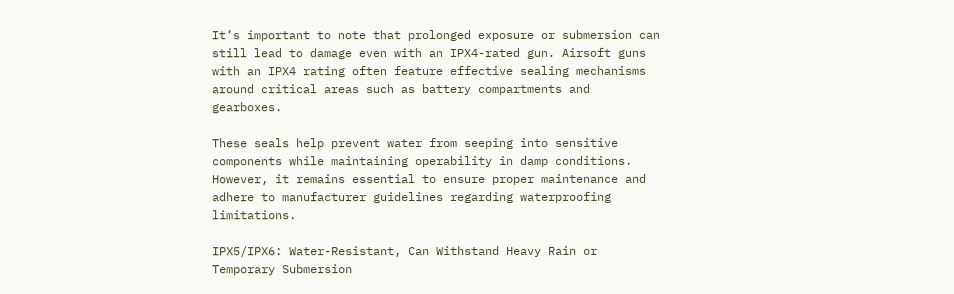It’s important to note that prolonged exposure or submersion can still lead to damage even with an IPX4-rated gun. Airsoft guns with an IPX4 rating often feature effective sealing mechanisms around critical areas such as battery compartments and gearboxes.

These seals help prevent water from seeping into sensitive components while maintaining operability in damp conditions. However, it remains essential to ensure proper maintenance and adhere to manufacturer guidelines regarding waterproofing limitations.

IPX5/IPX6: Water-Resistant, Can Withstand Heavy Rain or Temporary Submersion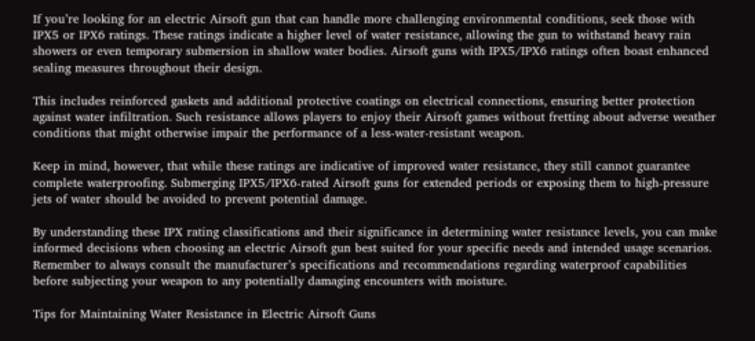If you’re looking for an electric Airsoft gun that can handle more challenging environmental conditions, seek those with IPX5 or IPX6 ratings. These ratings indicate a higher level of water resistance, allowing the gun to withstand heavy rain showers or even temporary submersion in shallow water bodies. Airsoft guns with IPX5/IPX6 ratings often boast enhanced sealing measures throughout their design.

This includes reinforced gaskets and additional protective coatings on electrical connections, ensuring better protection against water infiltration. Such resistance allows players to enjoy their Airsoft games without fretting about adverse weather conditions that might otherwise impair the performance of a less-water-resistant weapon.

Keep in mind, however, that while these ratings are indicative of improved water resistance, they still cannot guarantee complete waterproofing. Submerging IPX5/IPX6-rated Airsoft guns for extended periods or exposing them to high-pressure jets of water should be avoided to prevent potential damage.

By understanding these IPX rating classifications and their significance in determining water resistance levels, you can make informed decisions when choosing an electric Airsoft gun best suited for your specific needs and intended usage scenarios. Remember to always consult the manufacturer’s specifications and recommendations regarding waterproof capabilities before subjecting your weapon to any potentially damaging encounters with moisture.

Tips for Maintaining Water Resistance in Electric Airsoft Guns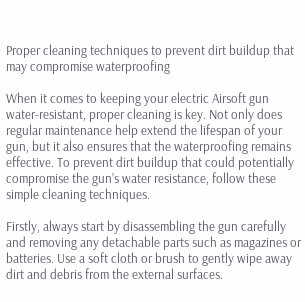Proper cleaning techniques to prevent dirt buildup that may compromise waterproofing

When it comes to keeping your electric Airsoft gun water-resistant, proper cleaning is key. Not only does regular maintenance help extend the lifespan of your gun, but it also ensures that the waterproofing remains effective. To prevent dirt buildup that could potentially compromise the gun’s water resistance, follow these simple cleaning techniques.

Firstly, always start by disassembling the gun carefully and removing any detachable parts such as magazines or batteries. Use a soft cloth or brush to gently wipe away dirt and debris from the external surfaces.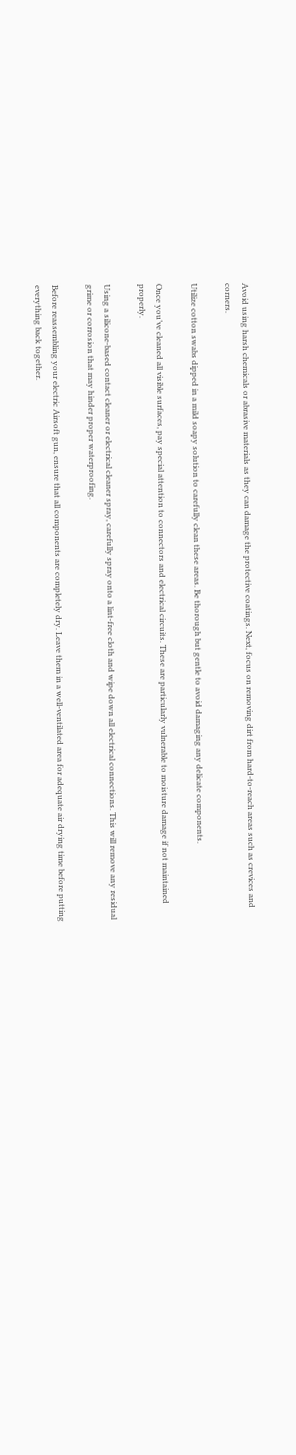Avoid using harsh chemicals or abrasive materials as they can damage the protective coatings. Next, focus on removing dirt from hard-to-reach areas such as crevices and corners.

Utilize cotton swabs dipped in a mild soapy solution to carefully clean these areas. Be thorough but gentle to avoid damaging any delicate components.

Once you’ve cleaned all visible surfaces, pay special attention to connectors and electrical circuits. These are particularly vulnerable to moisture damage if not maintained properly.

Using a silicone-based contact cleaner or electrical cleaner spray, carefully spray onto a lint-free cloth and wipe down all electrical connections. This will remove any residual grime or corrosion that may hinder proper waterproofing.

Before reassembling your electric Airsoft gun, ensure that all components are completely dry. Leave them in a well-ventilated area for adequate air drying time before putting everything back together.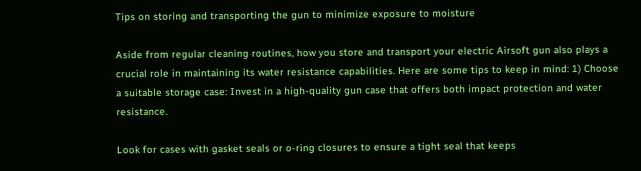Tips on storing and transporting the gun to minimize exposure to moisture

Aside from regular cleaning routines, how you store and transport your electric Airsoft gun also plays a crucial role in maintaining its water resistance capabilities. Here are some tips to keep in mind: 1) Choose a suitable storage case: Invest in a high-quality gun case that offers both impact protection and water resistance.

Look for cases with gasket seals or o-ring closures to ensure a tight seal that keeps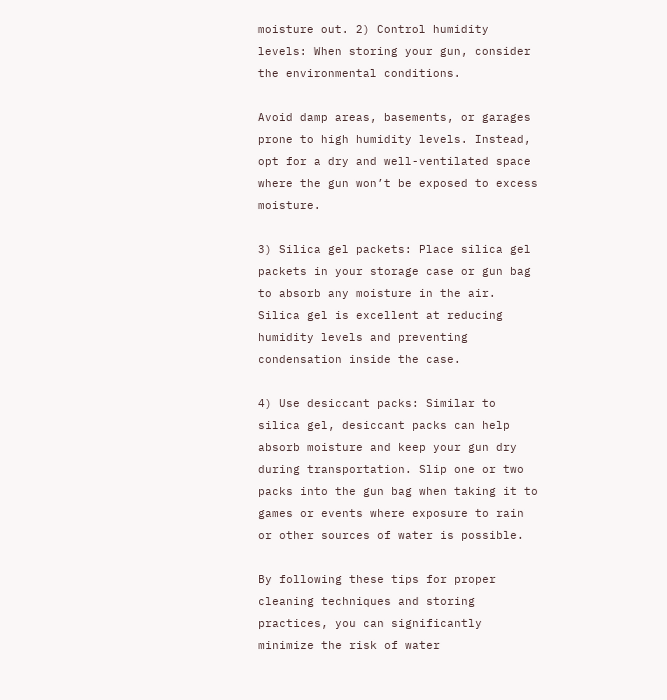moisture out. 2) Control humidity levels: When storing your gun, consider the environmental conditions.

Avoid damp areas, basements, or garages prone to high humidity levels. Instead, opt for a dry and well-ventilated space where the gun won’t be exposed to excess moisture.

3) Silica gel packets: Place silica gel packets in your storage case or gun bag to absorb any moisture in the air. Silica gel is excellent at reducing humidity levels and preventing condensation inside the case.

4) Use desiccant packs: Similar to silica gel, desiccant packs can help absorb moisture and keep your gun dry during transportation. Slip one or two packs into the gun bag when taking it to games or events where exposure to rain or other sources of water is possible.

By following these tips for proper cleaning techniques and storing practices, you can significantly minimize the risk of water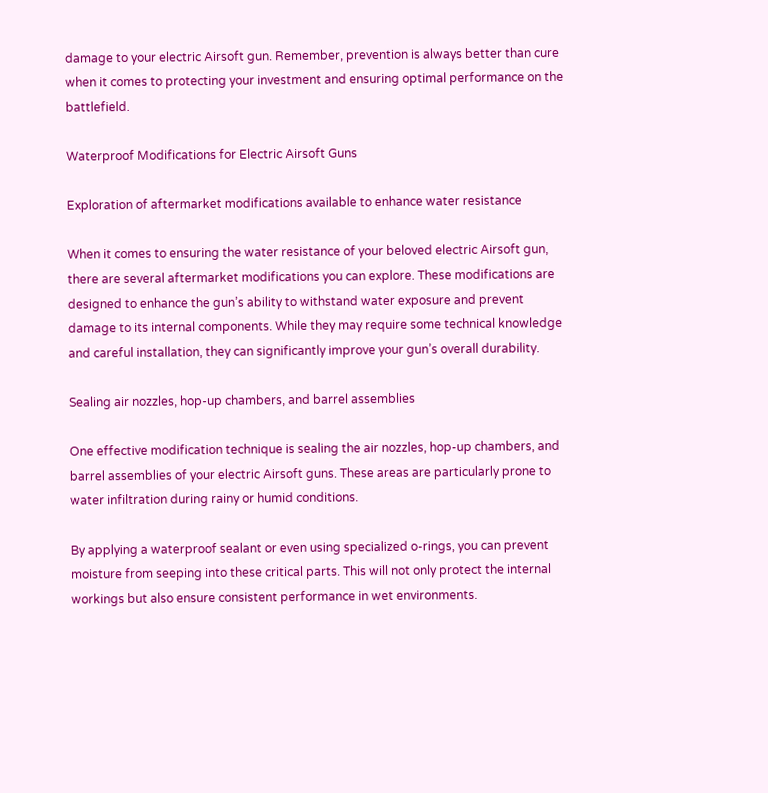damage to your electric Airsoft gun. Remember, prevention is always better than cure when it comes to protecting your investment and ensuring optimal performance on the battlefield.

Waterproof Modifications for Electric Airsoft Guns

Exploration of aftermarket modifications available to enhance water resistance

When it comes to ensuring the water resistance of your beloved electric Airsoft gun, there are several aftermarket modifications you can explore. These modifications are designed to enhance the gun’s ability to withstand water exposure and prevent damage to its internal components. While they may require some technical knowledge and careful installation, they can significantly improve your gun’s overall durability.

Sealing air nozzles, hop-up chambers, and barrel assemblies

One effective modification technique is sealing the air nozzles, hop-up chambers, and barrel assemblies of your electric Airsoft guns. These areas are particularly prone to water infiltration during rainy or humid conditions.

By applying a waterproof sealant or even using specialized o-rings, you can prevent moisture from seeping into these critical parts. This will not only protect the internal workings but also ensure consistent performance in wet environments.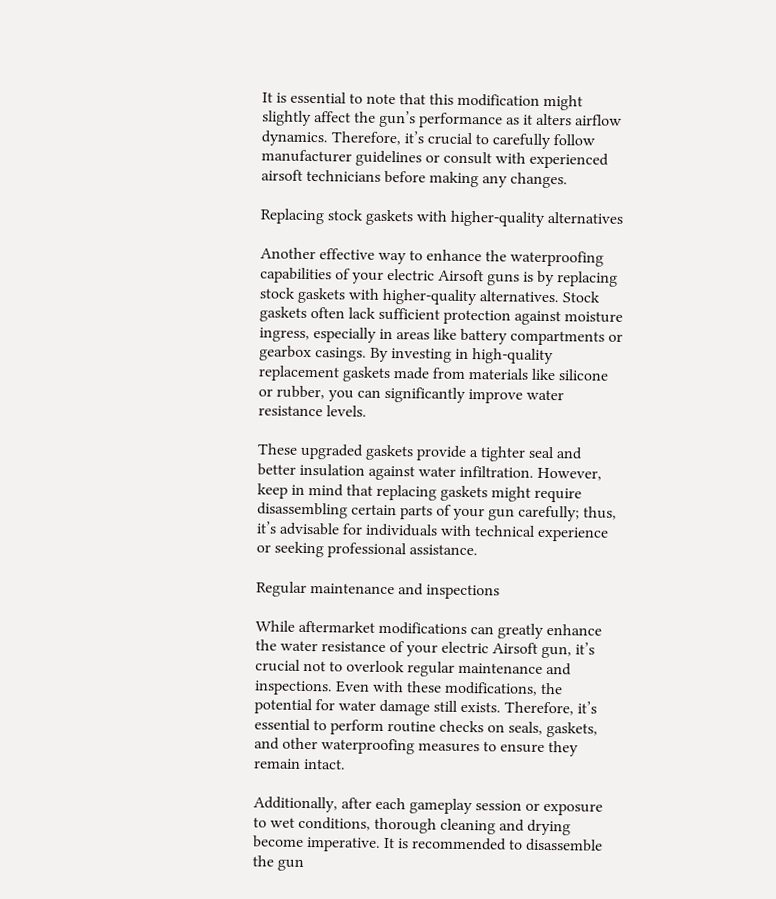It is essential to note that this modification might slightly affect the gun’s performance as it alters airflow dynamics. Therefore, it’s crucial to carefully follow manufacturer guidelines or consult with experienced airsoft technicians before making any changes.

Replacing stock gaskets with higher-quality alternatives

Another effective way to enhance the waterproofing capabilities of your electric Airsoft guns is by replacing stock gaskets with higher-quality alternatives. Stock gaskets often lack sufficient protection against moisture ingress, especially in areas like battery compartments or gearbox casings. By investing in high-quality replacement gaskets made from materials like silicone or rubber, you can significantly improve water resistance levels.

These upgraded gaskets provide a tighter seal and better insulation against water infiltration. However, keep in mind that replacing gaskets might require disassembling certain parts of your gun carefully; thus, it’s advisable for individuals with technical experience or seeking professional assistance.

Regular maintenance and inspections

While aftermarket modifications can greatly enhance the water resistance of your electric Airsoft gun, it’s crucial not to overlook regular maintenance and inspections. Even with these modifications, the potential for water damage still exists. Therefore, it’s essential to perform routine checks on seals, gaskets, and other waterproofing measures to ensure they remain intact.

Additionally, after each gameplay session or exposure to wet conditions, thorough cleaning and drying become imperative. It is recommended to disassemble the gun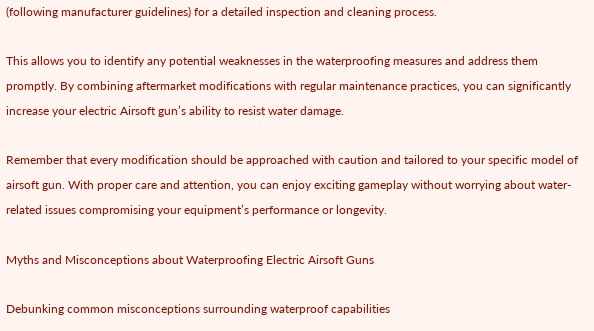(following manufacturer guidelines) for a detailed inspection and cleaning process.

This allows you to identify any potential weaknesses in the waterproofing measures and address them promptly. By combining aftermarket modifications with regular maintenance practices, you can significantly increase your electric Airsoft gun’s ability to resist water damage.

Remember that every modification should be approached with caution and tailored to your specific model of airsoft gun. With proper care and attention, you can enjoy exciting gameplay without worrying about water-related issues compromising your equipment’s performance or longevity.

Myths and Misconceptions about Waterproofing Electric Airsoft Guns

Debunking common misconceptions surrounding waterproof capabilities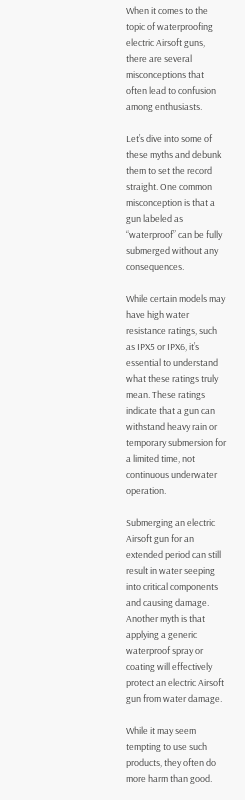When it comes to the topic of waterproofing electric Airsoft guns, there are several misconceptions that often lead to confusion among enthusiasts.

Let’s dive into some of these myths and debunk them to set the record straight. One common misconception is that a gun labeled as “waterproof” can be fully submerged without any consequences.

While certain models may have high water resistance ratings, such as IPX5 or IPX6, it’s essential to understand what these ratings truly mean. These ratings indicate that a gun can withstand heavy rain or temporary submersion for a limited time, not continuous underwater operation.

Submerging an electric Airsoft gun for an extended period can still result in water seeping into critical components and causing damage. Another myth is that applying a generic waterproof spray or coating will effectively protect an electric Airsoft gun from water damage.

While it may seem tempting to use such products, they often do more harm than good.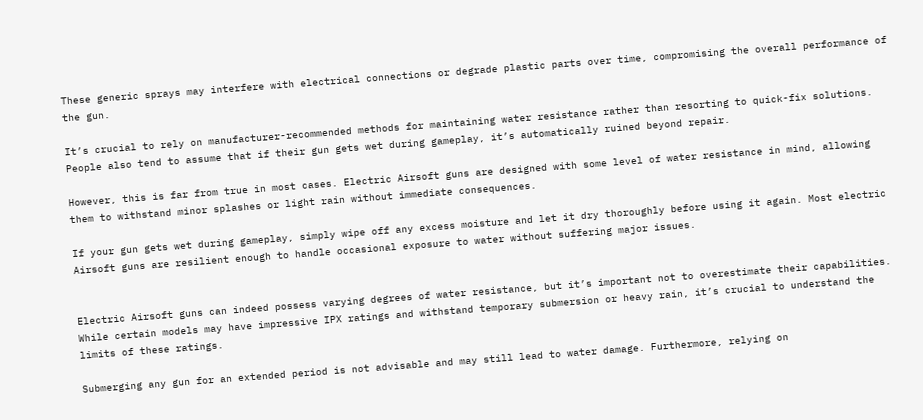These generic sprays may interfere with electrical connections or degrade plastic parts over time, compromising the overall performance of the gun.

It’s crucial to rely on manufacturer-recommended methods for maintaining water resistance rather than resorting to quick-fix solutions. People also tend to assume that if their gun gets wet during gameplay, it’s automatically ruined beyond repair.

However, this is far from true in most cases. Electric Airsoft guns are designed with some level of water resistance in mind, allowing them to withstand minor splashes or light rain without immediate consequences.

If your gun gets wet during gameplay, simply wipe off any excess moisture and let it dry thoroughly before using it again. Most electric Airsoft guns are resilient enough to handle occasional exposure to water without suffering major issues.


Electric Airsoft guns can indeed possess varying degrees of water resistance, but it’s important not to overestimate their capabilities. While certain models may have impressive IPX ratings and withstand temporary submersion or heavy rain, it’s crucial to understand the limits of these ratings.

Submerging any gun for an extended period is not advisable and may still lead to water damage. Furthermore, relying on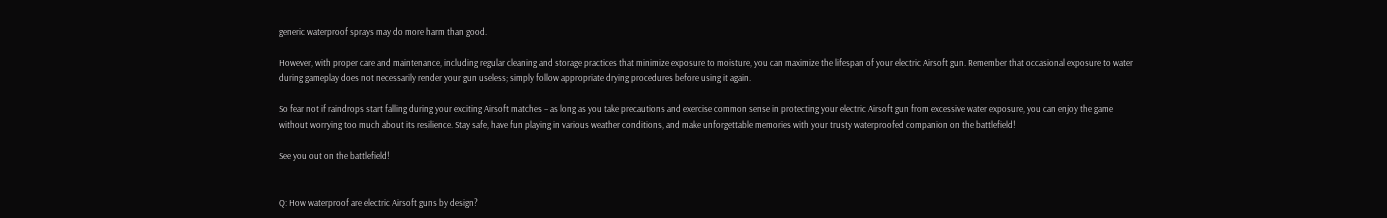generic waterproof sprays may do more harm than good.

However, with proper care and maintenance, including regular cleaning and storage practices that minimize exposure to moisture, you can maximize the lifespan of your electric Airsoft gun. Remember that occasional exposure to water during gameplay does not necessarily render your gun useless; simply follow appropriate drying procedures before using it again.

So fear not if raindrops start falling during your exciting Airsoft matches – as long as you take precautions and exercise common sense in protecting your electric Airsoft gun from excessive water exposure, you can enjoy the game without worrying too much about its resilience. Stay safe, have fun playing in various weather conditions, and make unforgettable memories with your trusty waterproofed companion on the battlefield!

See you out on the battlefield!


Q: How waterproof are electric Airsoft guns by design?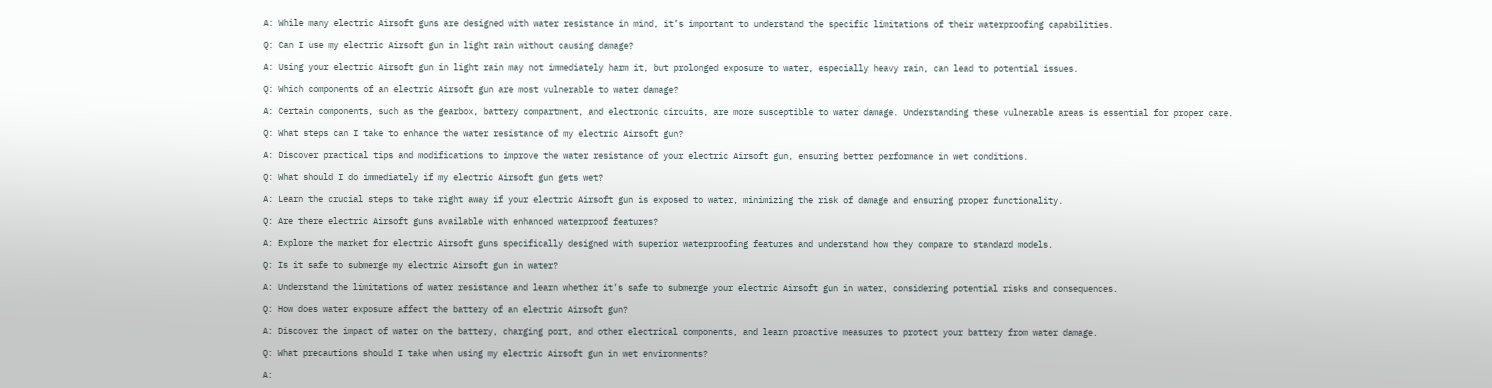A: While many electric Airsoft guns are designed with water resistance in mind, it’s important to understand the specific limitations of their waterproofing capabilities.

Q: Can I use my electric Airsoft gun in light rain without causing damage?

A: Using your electric Airsoft gun in light rain may not immediately harm it, but prolonged exposure to water, especially heavy rain, can lead to potential issues.

Q: Which components of an electric Airsoft gun are most vulnerable to water damage?

A: Certain components, such as the gearbox, battery compartment, and electronic circuits, are more susceptible to water damage. Understanding these vulnerable areas is essential for proper care.

Q: What steps can I take to enhance the water resistance of my electric Airsoft gun?

A: Discover practical tips and modifications to improve the water resistance of your electric Airsoft gun, ensuring better performance in wet conditions.

Q: What should I do immediately if my electric Airsoft gun gets wet?

A: Learn the crucial steps to take right away if your electric Airsoft gun is exposed to water, minimizing the risk of damage and ensuring proper functionality.

Q: Are there electric Airsoft guns available with enhanced waterproof features?

A: Explore the market for electric Airsoft guns specifically designed with superior waterproofing features and understand how they compare to standard models.

Q: Is it safe to submerge my electric Airsoft gun in water?

A: Understand the limitations of water resistance and learn whether it’s safe to submerge your electric Airsoft gun in water, considering potential risks and consequences.

Q: How does water exposure affect the battery of an electric Airsoft gun?

A: Discover the impact of water on the battery, charging port, and other electrical components, and learn proactive measures to protect your battery from water damage.

Q: What precautions should I take when using my electric Airsoft gun in wet environments?

A: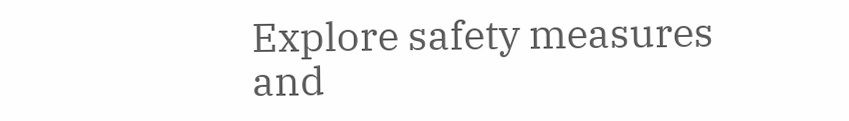Explore safety measures and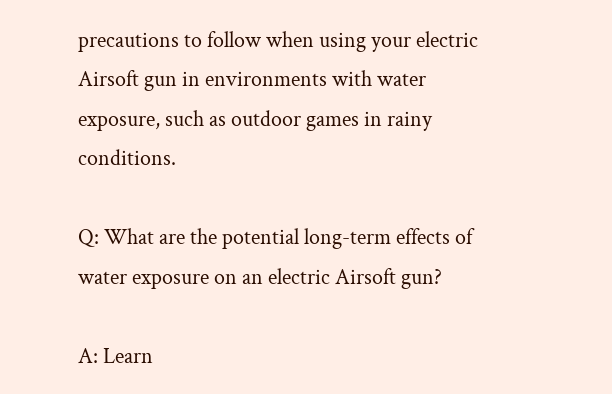precautions to follow when using your electric Airsoft gun in environments with water exposure, such as outdoor games in rainy conditions.

Q: What are the potential long-term effects of water exposure on an electric Airsoft gun?

A: Learn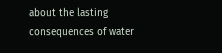about the lasting consequences of water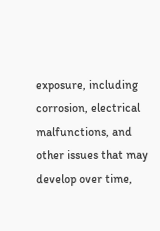exposure, including corrosion, electrical malfunctions, and other issues that may develop over time,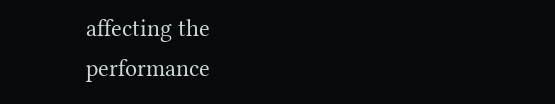affecting the performance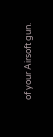of your Airsoft gun.